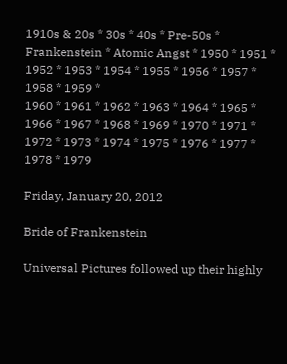1910s & 20s * 30s * 40s * Pre-50s * Frankenstein * Atomic Angst * 1950 * 1951 * 1952 * 1953 * 1954 * 1955 * 1956 * 1957 * 1958 * 1959 *
1960 * 1961 * 1962 * 1963 * 1964 * 1965 * 1966 * 1967 * 1968 * 1969 * 1970 * 1971 * 1972 * 1973 * 1974 * 1975 * 1976 * 1977 * 1978 * 1979

Friday, January 20, 2012

Bride of Frankenstein

Universal Pictures followed up their highly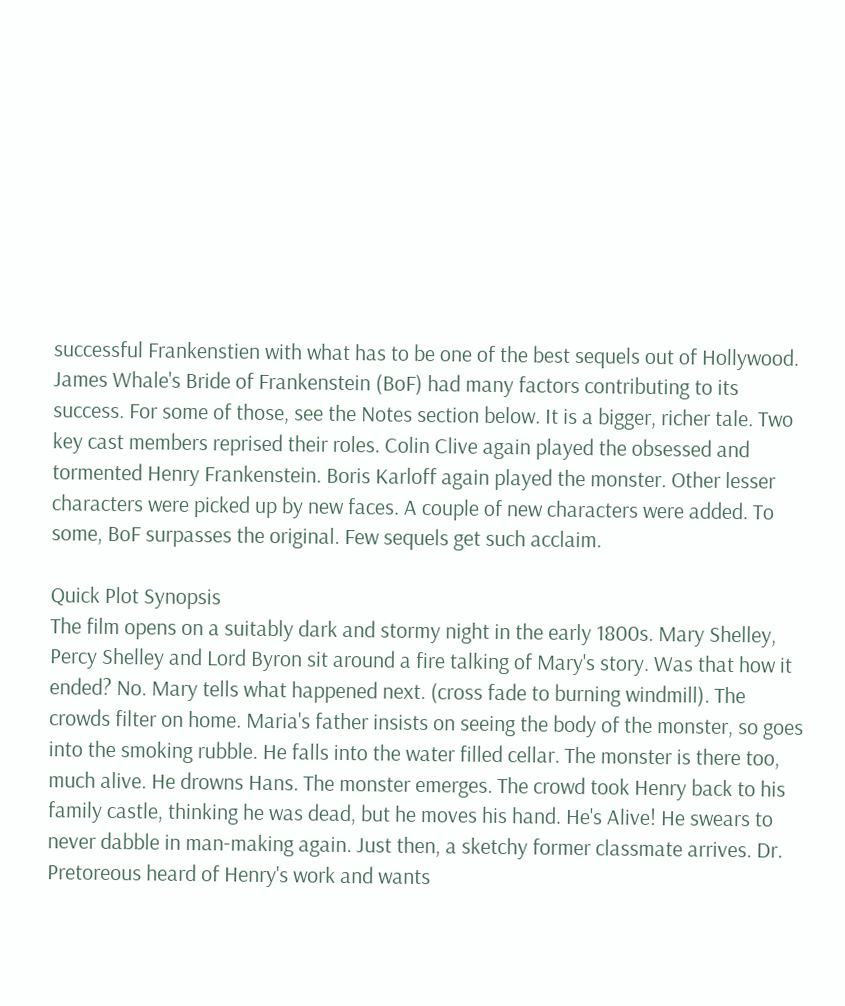successful Frankenstien with what has to be one of the best sequels out of Hollywood. James Whale's Bride of Frankenstein (BoF) had many factors contributing to its success. For some of those, see the Notes section below. It is a bigger, richer tale. Two key cast members reprised their roles. Colin Clive again played the obsessed and tormented Henry Frankenstein. Boris Karloff again played the monster. Other lesser characters were picked up by new faces. A couple of new characters were added. To some, BoF surpasses the original. Few sequels get such acclaim.

Quick Plot Synopsis
The film opens on a suitably dark and stormy night in the early 1800s. Mary Shelley, Percy Shelley and Lord Byron sit around a fire talking of Mary's story. Was that how it ended? No. Mary tells what happened next. (cross fade to burning windmill). The crowds filter on home. Maria's father insists on seeing the body of the monster, so goes into the smoking rubble. He falls into the water filled cellar. The monster is there too, much alive. He drowns Hans. The monster emerges. The crowd took Henry back to his family castle, thinking he was dead, but he moves his hand. He's Alive! He swears to never dabble in man-making again. Just then, a sketchy former classmate arrives. Dr. Pretoreous heard of Henry's work and wants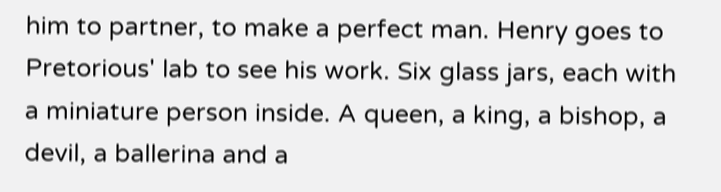him to partner, to make a perfect man. Henry goes to Pretorious' lab to see his work. Six glass jars, each with a miniature person inside. A queen, a king, a bishop, a devil, a ballerina and a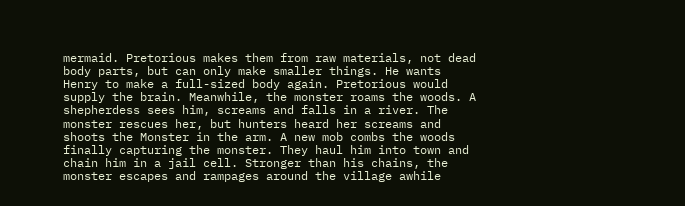mermaid. Pretorious makes them from raw materials, not dead body parts, but can only make smaller things. He wants Henry to make a full-sized body again. Pretorious would supply the brain. Meanwhile, the monster roams the woods. A shepherdess sees him, screams and falls in a river. The monster rescues her, but hunters heard her screams and shoots the Monster in the arm. A new mob combs the woods finally capturing the monster. They haul him into town and chain him in a jail cell. Stronger than his chains, the monster escapes and rampages around the village awhile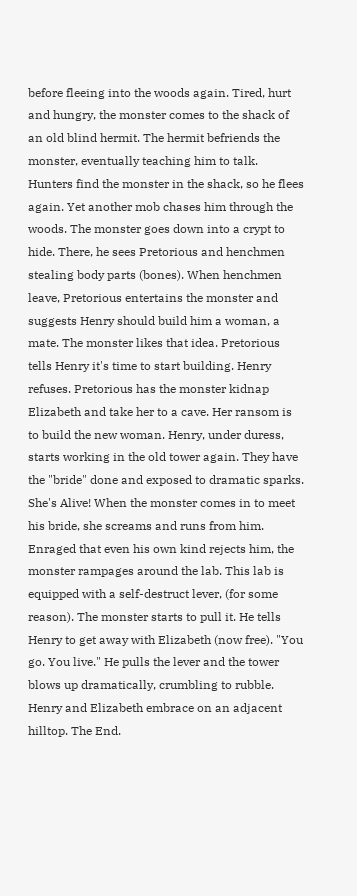before fleeing into the woods again. Tired, hurt and hungry, the monster comes to the shack of an old blind hermit. The hermit befriends the monster, eventually teaching him to talk. Hunters find the monster in the shack, so he flees again. Yet another mob chases him through the woods. The monster goes down into a crypt to hide. There, he sees Pretorious and henchmen stealing body parts (bones). When henchmen leave, Pretorious entertains the monster and suggests Henry should build him a woman, a mate. The monster likes that idea. Pretorious tells Henry it's time to start building. Henry refuses. Pretorious has the monster kidnap Elizabeth and take her to a cave. Her ransom is to build the new woman. Henry, under duress, starts working in the old tower again. They have the "bride" done and exposed to dramatic sparks. She's Alive! When the monster comes in to meet his bride, she screams and runs from him. Enraged that even his own kind rejects him, the monster rampages around the lab. This lab is equipped with a self-destruct lever, (for some reason). The monster starts to pull it. He tells Henry to get away with Elizabeth (now free). "You go. You live." He pulls the lever and the tower blows up dramatically, crumbling to rubble. Henry and Elizabeth embrace on an adjacent hilltop. The End.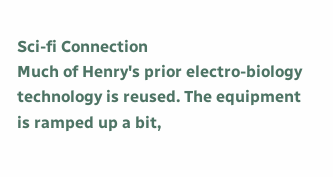Sci-fi Connection
Much of Henry's prior electro-biology technology is reused. The equipment is ramped up a bit,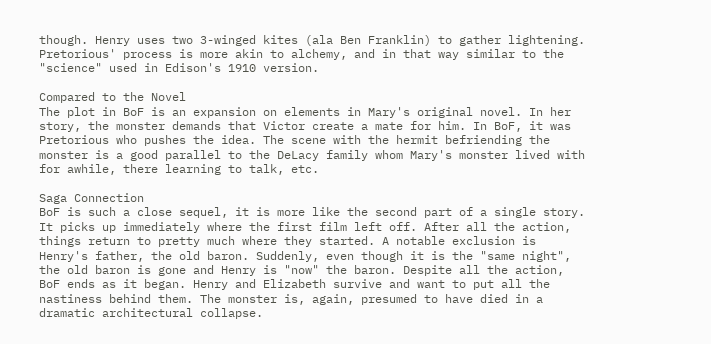though. Henry uses two 3-winged kites (ala Ben Franklin) to gather lightening. Pretorious' process is more akin to alchemy, and in that way similar to the "science" used in Edison's 1910 version.

Compared to the Novel
The plot in BoF is an expansion on elements in Mary's original novel. In her story, the monster demands that Victor create a mate for him. In BoF, it was Pretorious who pushes the idea. The scene with the hermit befriending the monster is a good parallel to the DeLacy family whom Mary's monster lived with for awhile, there learning to talk, etc.

Saga Connection
BoF is such a close sequel, it is more like the second part of a single story. It picks up immediately where the first film left off. After all the action, things return to pretty much where they started. A notable exclusion is Henry's father, the old baron. Suddenly, even though it is the "same night", the old baron is gone and Henry is "now" the baron. Despite all the action, BoF ends as it began. Henry and Elizabeth survive and want to put all the nastiness behind them. The monster is, again, presumed to have died in a dramatic architectural collapse.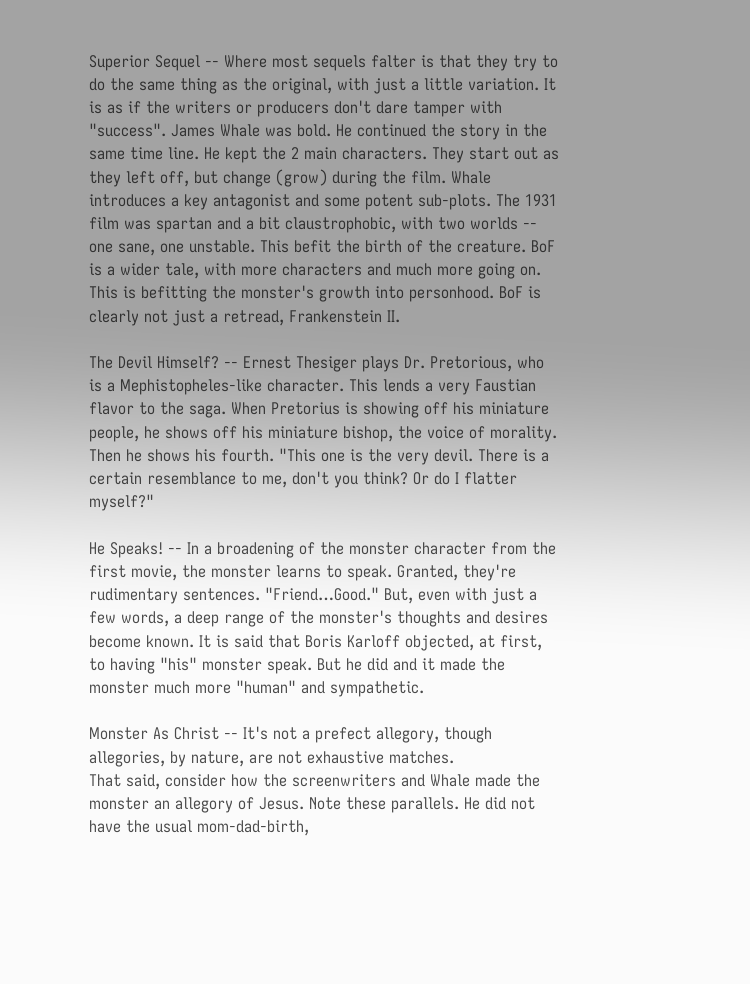Superior Sequel -- Where most sequels falter is that they try to do the same thing as the original, with just a little variation. It is as if the writers or producers don't dare tamper with "success". James Whale was bold. He continued the story in the same time line. He kept the 2 main characters. They start out as they left off, but change (grow) during the film. Whale introduces a key antagonist and some potent sub-plots. The 1931 film was spartan and a bit claustrophobic, with two worlds -- one sane, one unstable. This befit the birth of the creature. BoF is a wider tale, with more characters and much more going on. This is befitting the monster's growth into personhood. BoF is clearly not just a retread, Frankenstein II.

The Devil Himself? -- Ernest Thesiger plays Dr. Pretorious, who is a Mephistopheles-like character. This lends a very Faustian flavor to the saga. When Pretorius is showing off his miniature people, he shows off his miniature bishop, the voice of morality. Then he shows his fourth. "This one is the very devil. There is a certain resemblance to me, don't you think? Or do I flatter myself?"

He Speaks! -- In a broadening of the monster character from the first movie, the monster learns to speak. Granted, they're rudimentary sentences. "Friend…Good." But, even with just a few words, a deep range of the monster's thoughts and desires become known. It is said that Boris Karloff objected, at first, to having "his" monster speak. But he did and it made the monster much more "human" and sympathetic.

Monster As Christ -- It's not a prefect allegory, though allegories, by nature, are not exhaustive matches.
That said, consider how the screenwriters and Whale made the monster an allegory of Jesus. Note these parallels. He did not have the usual mom-dad-birth,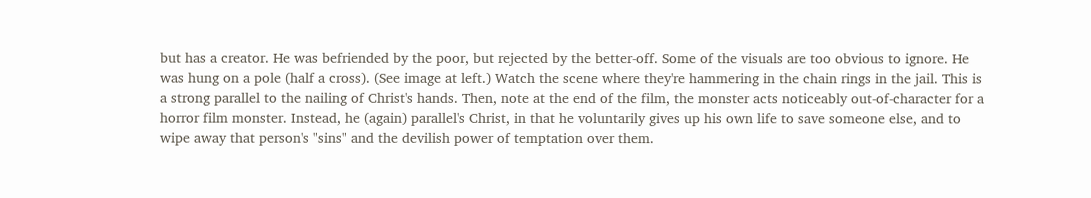but has a creator. He was befriended by the poor, but rejected by the better-off. Some of the visuals are too obvious to ignore. He was hung on a pole (half a cross). (See image at left.) Watch the scene where they're hammering in the chain rings in the jail. This is a strong parallel to the nailing of Christ's hands. Then, note at the end of the film, the monster acts noticeably out-of-character for a horror film monster. Instead, he (again) parallel's Christ, in that he voluntarily gives up his own life to save someone else, and to wipe away that person's "sins" and the devilish power of temptation over them.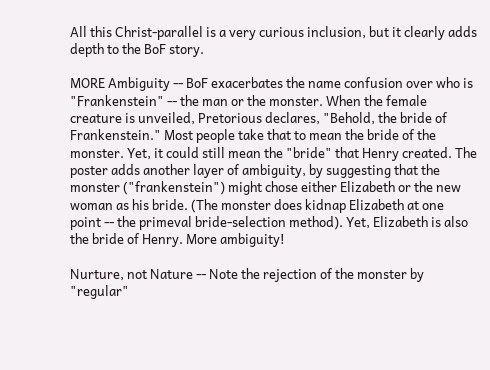All this Christ-parallel is a very curious inclusion, but it clearly adds depth to the BoF story.

MORE Ambiguity -- BoF exacerbates the name confusion over who is "Frankenstein" -- the man or the monster. When the female creature is unveiled, Pretorious declares, "Behold, the bride of Frankenstein." Most people take that to mean the bride of the monster. Yet, it could still mean the "bride" that Henry created. The poster adds another layer of ambiguity, by suggesting that the monster ("frankenstein") might chose either Elizabeth or the new woman as his bride. (The monster does kidnap Elizabeth at one point -- the primeval bride-selection method). Yet, Elizabeth is also the bride of Henry. More ambiguity!

Nurture, not Nature -- Note the rejection of the monster by "regular"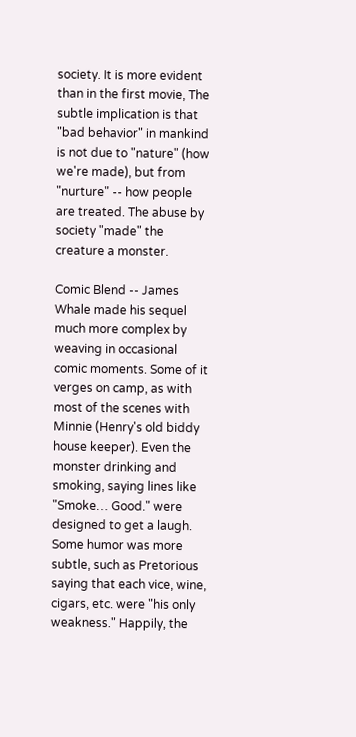society. It is more evident than in the first movie, The subtle implication is that "bad behavior" in mankind is not due to "nature" (how we're made), but from "nurture" -- how people are treated. The abuse by society "made" the creature a monster.

Comic Blend -- James Whale made his sequel much more complex by weaving in occasional comic moments. Some of it verges on camp, as with most of the scenes with Minnie (Henry's old biddy house keeper). Even the monster drinking and smoking, saying lines like "Smoke… Good." were designed to get a laugh. Some humor was more subtle, such as Pretorious saying that each vice, wine, cigars, etc. were "his only weakness." Happily, the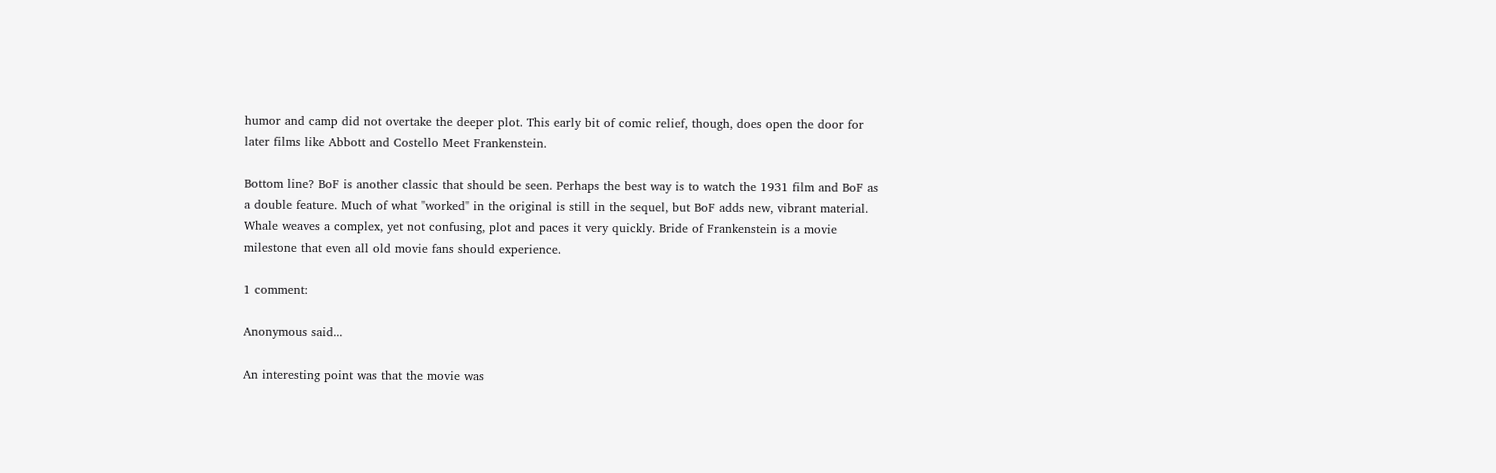humor and camp did not overtake the deeper plot. This early bit of comic relief, though, does open the door for later films like Abbott and Costello Meet Frankenstein.

Bottom line? BoF is another classic that should be seen. Perhaps the best way is to watch the 1931 film and BoF as a double feature. Much of what "worked" in the original is still in the sequel, but BoF adds new, vibrant material. Whale weaves a complex, yet not confusing, plot and paces it very quickly. Bride of Frankenstein is a movie milestone that even all old movie fans should experience.

1 comment:

Anonymous said...

An interesting point was that the movie was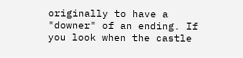originally to have a "downer" of an ending. If you look when the castle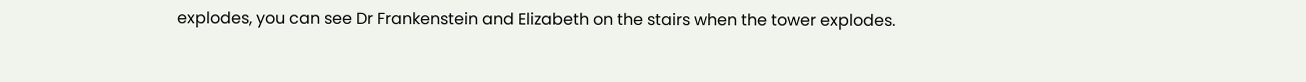explodes, you can see Dr Frankenstein and Elizabeth on the stairs when the tower explodes.